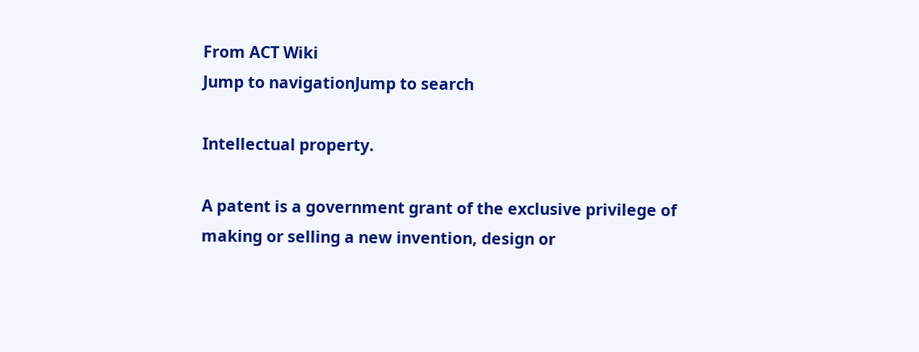From ACT Wiki
Jump to navigationJump to search

Intellectual property.

A patent is a government grant of the exclusive privilege of making or selling a new invention, design or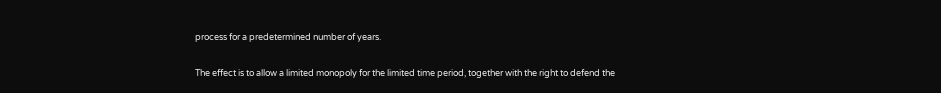process for a predetermined number of years.

The effect is to allow a limited monopoly for the limited time period, together with the right to defend the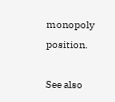monopoly position.

See also